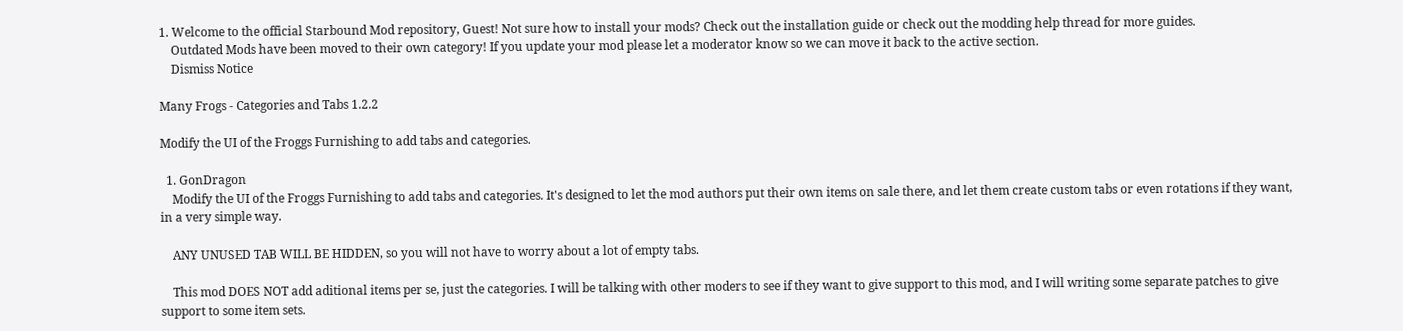1. Welcome to the official Starbound Mod repository, Guest! Not sure how to install your mods? Check out the installation guide or check out the modding help thread for more guides.
    Outdated Mods have been moved to their own category! If you update your mod please let a moderator know so we can move it back to the active section.
    Dismiss Notice

Many Frogs - Categories and Tabs 1.2.2

Modify the UI of the Froggs Furnishing to add tabs and categories.

  1. GonDragon
    Modify the UI of the Froggs Furnishing to add tabs and categories. It's designed to let the mod authors put their own items on sale there, and let them create custom tabs or even rotations if they want, in a very simple way.

    ANY UNUSED TAB WILL BE HIDDEN, so you will not have to worry about a lot of empty tabs.

    This mod DOES NOT add aditional items per se, just the categories. I will be talking with other moders to see if they want to give support to this mod, and I will writing some separate patches to give support to some item sets.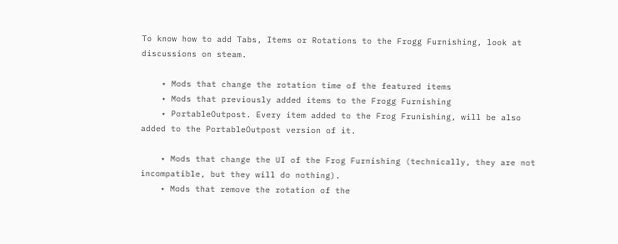To know how to add Tabs, Items or Rotations to the Frogg Furnishing, look at discussions on steam.

    • Mods that change the rotation time of the featured items
    • Mods that previously added items to the Frogg Furnishing
    • PortableOutpost. Every item added to the Frog Frunishing, will be also added to the PortableOutpost version of it.

    • Mods that change the UI of the Frog Furnishing (technically, they are not incompatible, but they will do nothing).
    • Mods that remove the rotation of the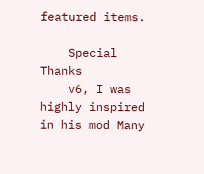featured items.

    Special Thanks
    v6, I was highly inspired in his mod Many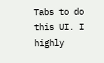Tabs to do this UI. I highly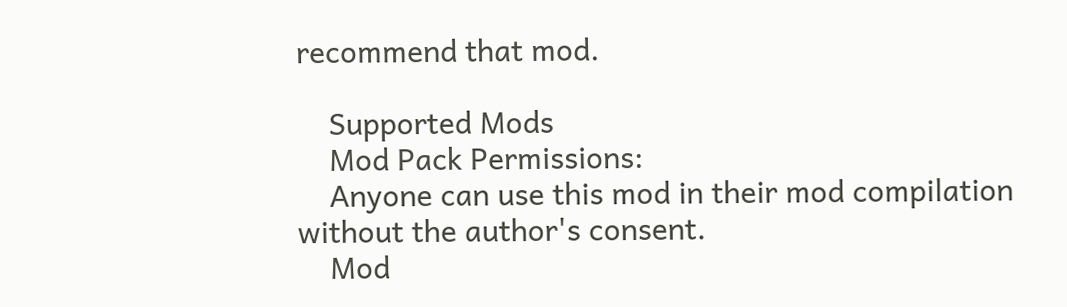recommend that mod.

    Supported Mods
    Mod Pack Permissions:
    Anyone can use this mod in their mod compilation without the author's consent.
    Mod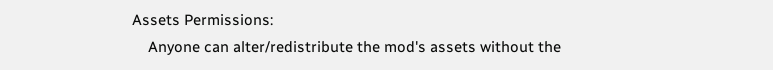Assets Permissions:
    Anyone can alter/redistribute the mod's assets without the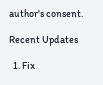author's consent.

Recent Updates

  1. Fix